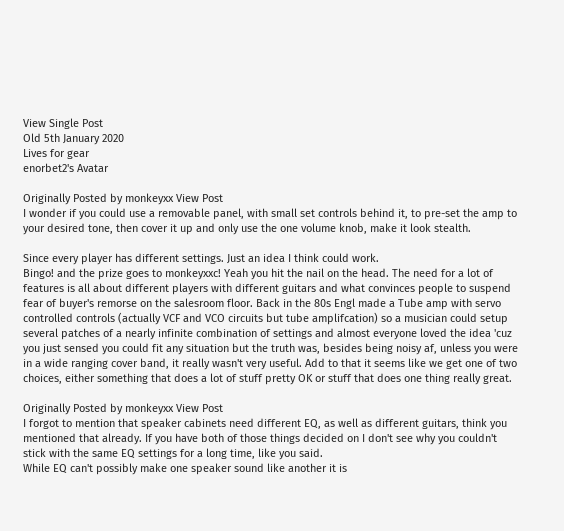View Single Post
Old 5th January 2020
Lives for gear
enorbet2's Avatar

Originally Posted by monkeyxx View Post
I wonder if you could use a removable panel, with small set controls behind it, to pre-set the amp to your desired tone, then cover it up and only use the one volume knob, make it look stealth.

Since every player has different settings. Just an idea I think could work.
Bingo! and the prize goes to monkeyxxc! Yeah you hit the nail on the head. The need for a lot of features is all about different players with different guitars and what convinces people to suspend fear of buyer's remorse on the salesroom floor. Back in the 80s Engl made a Tube amp with servo controlled controls (actually VCF and VCO circuits but tube amplifcation) so a musician could setup several patches of a nearly infinite combination of settings and almost everyone loved the idea 'cuz you just sensed you could fit any situation but the truth was, besides being noisy af, unless you were in a wide ranging cover band, it really wasn't very useful. Add to that it seems like we get one of two choices, either something that does a lot of stuff pretty OK or stuff that does one thing really great.

Originally Posted by monkeyxx View Post
I forgot to mention that speaker cabinets need different EQ, as well as different guitars, think you mentioned that already. If you have both of those things decided on I don't see why you couldn't stick with the same EQ settings for a long time, like you said.
While EQ can't possibly make one speaker sound like another it is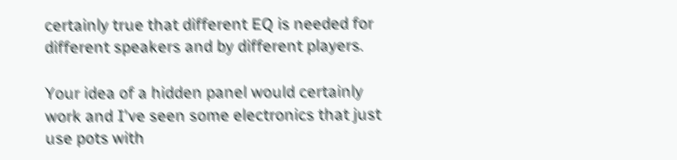certainly true that different EQ is needed for different speakers and by different players.

Your idea of a hidden panel would certainly work and I've seen some electronics that just use pots with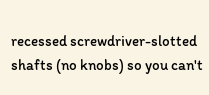recessed screwdriver-slotted shafts (no knobs) so you can't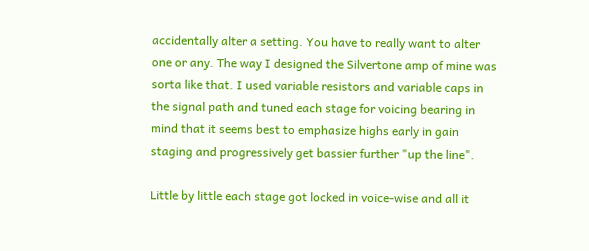accidentally alter a setting. You have to really want to alter one or any. The way I designed the Silvertone amp of mine was sorta like that. I used variable resistors and variable caps in the signal path and tuned each stage for voicing bearing in mind that it seems best to emphasize highs early in gain staging and progressively get bassier further "up the line".

Little by little each stage got locked in voice-wise and all it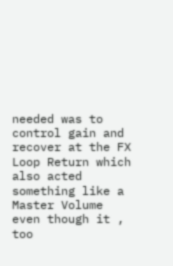needed was to control gain and recover at the FX Loop Return which also acted something like a Master Volume even though it , too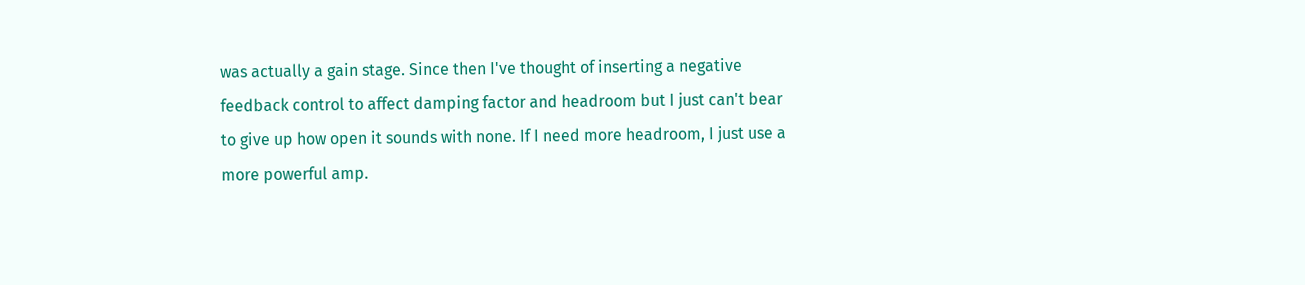was actually a gain stage. Since then I've thought of inserting a negative feedback control to affect damping factor and headroom but I just can't bear to give up how open it sounds with none. If I need more headroom, I just use a more powerful amp.